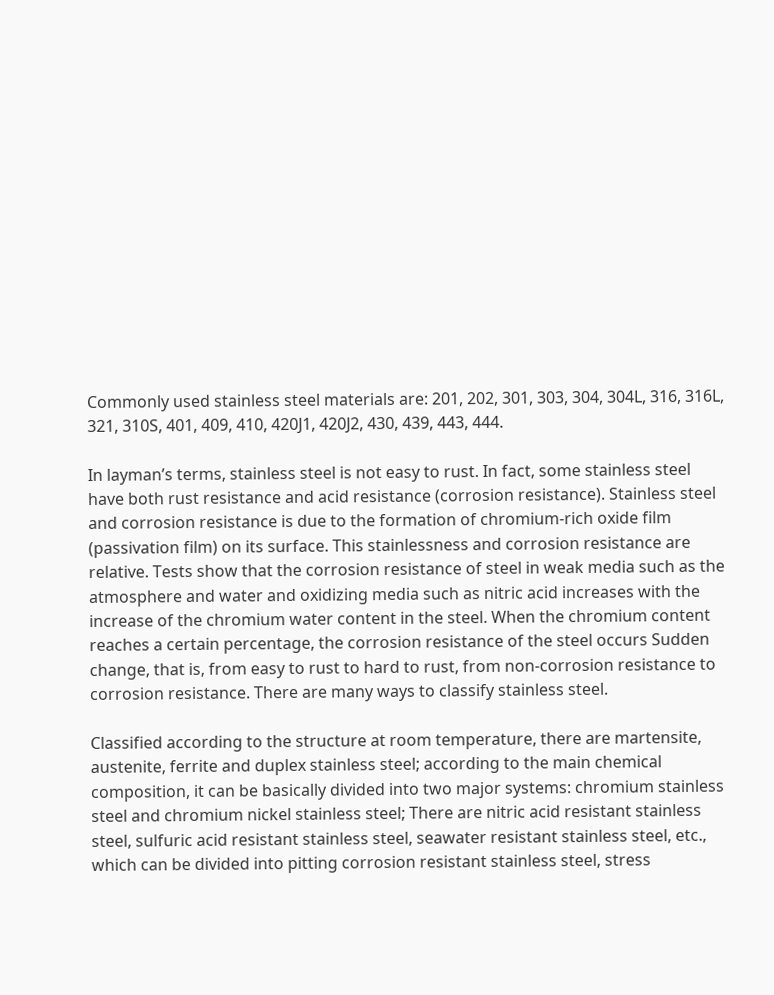Commonly used stainless steel materials are: 201, 202, 301, 303, 304, 304L, 316, 316L, 321, 310S, 401, 409, 410, 420J1, 420J2, 430, 439, 443, 444.

In layman’s terms, stainless steel is not easy to rust. In fact, some stainless steel have both rust resistance and acid resistance (corrosion resistance). Stainless steel and corrosion resistance is due to the formation of chromium-rich oxide film (passivation film) on its surface. This stainlessness and corrosion resistance are relative. Tests show that the corrosion resistance of steel in weak media such as the atmosphere and water and oxidizing media such as nitric acid increases with the increase of the chromium water content in the steel. When the chromium content reaches a certain percentage, the corrosion resistance of the steel occurs Sudden change, that is, from easy to rust to hard to rust, from non-corrosion resistance to corrosion resistance. There are many ways to classify stainless steel.

Classified according to the structure at room temperature, there are martensite, austenite, ferrite and duplex stainless steel; according to the main chemical composition, it can be basically divided into two major systems: chromium stainless steel and chromium nickel stainless steel; There are nitric acid resistant stainless steel, sulfuric acid resistant stainless steel, seawater resistant stainless steel, etc., which can be divided into pitting corrosion resistant stainless steel, stress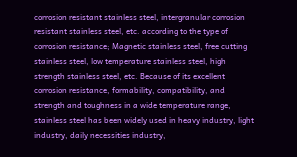corrosion resistant stainless steel, intergranular corrosion resistant stainless steel, etc. according to the type of corrosion resistance; Magnetic stainless steel, free cutting stainless steel, low temperature stainless steel, high strength stainless steel, etc. Because of its excellent corrosion resistance, formability, compatibility, and strength and toughness in a wide temperature range, stainless steel has been widely used in heavy industry, light industry, daily necessities industry,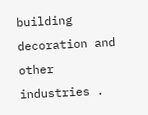building decoration and other industries .